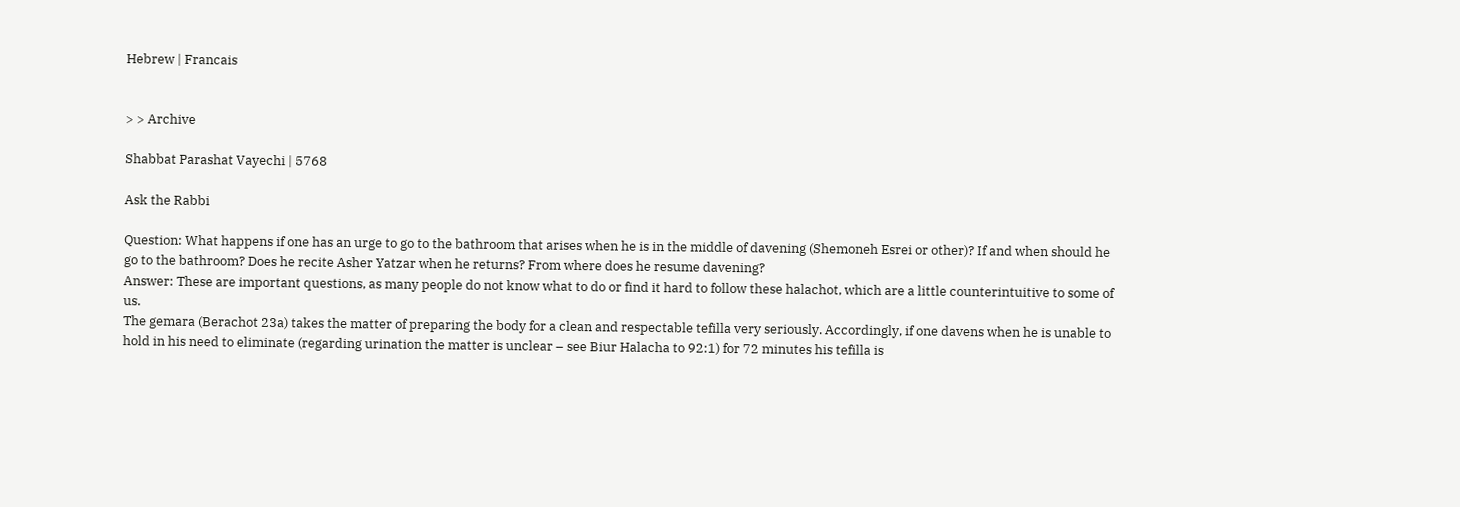Hebrew | Francais


> > Archive

Shabbat Parashat Vayechi | 5768

Ask the Rabbi

Question: What happens if one has an urge to go to the bathroom that arises when he is in the middle of davening (Shemoneh Esrei or other)? If and when should he go to the bathroom? Does he recite Asher Yatzar when he returns? From where does he resume davening?
Answer: These are important questions, as many people do not know what to do or find it hard to follow these halachot, which are a little counterintuitive to some of us.
The gemara (Berachot 23a) takes the matter of preparing the body for a clean and respectable tefilla very seriously. Accordingly, if one davens when he is unable to hold in his need to eliminate (regarding urination the matter is unclear – see Biur Halacha to 92:1) for 72 minutes his tefilla is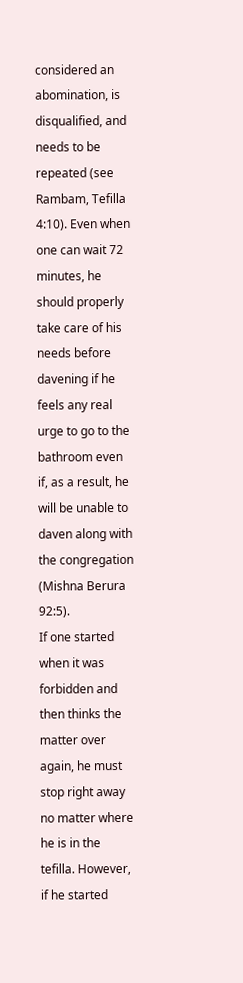considered an abomination, is disqualified, and needs to be repeated (see Rambam, Tefilla 4:10). Even when one can wait 72 minutes, he should properly take care of his needs before davening if he feels any real urge to go to the bathroom even if, as a result, he will be unable to daven along with the congregation (Mishna Berura 92:5).
If one started when it was forbidden and then thinks the matter over again, he must stop right away no matter where he is in the tefilla. However, if he started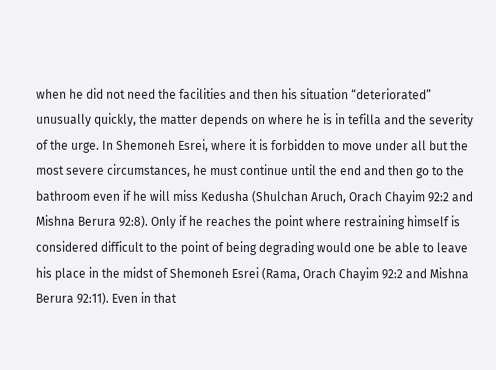when he did not need the facilities and then his situation “deteriorated” unusually quickly, the matter depends on where he is in tefilla and the severity of the urge. In Shemoneh Esrei, where it is forbidden to move under all but the most severe circumstances, he must continue until the end and then go to the bathroom even if he will miss Kedusha (Shulchan Aruch, Orach Chayim 92:2 and Mishna Berura 92:8). Only if he reaches the point where restraining himself is considered difficult to the point of being degrading would one be able to leave his place in the midst of Shemoneh Esrei (Rama, Orach Chayim 92:2 and Mishna Berura 92:11). Even in that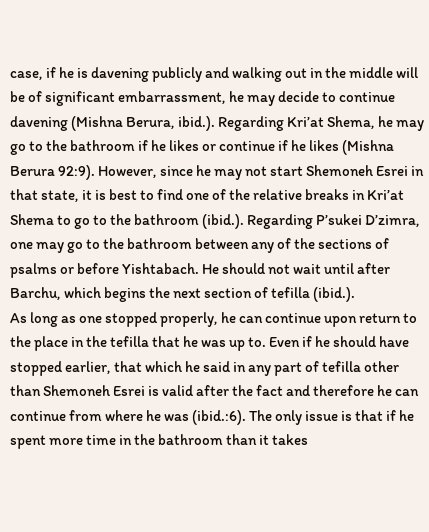case, if he is davening publicly and walking out in the middle will be of significant embarrassment, he may decide to continue davening (Mishna Berura, ibid.). Regarding Kri’at Shema, he may go to the bathroom if he likes or continue if he likes (Mishna Berura 92:9). However, since he may not start Shemoneh Esrei in that state, it is best to find one of the relative breaks in Kri’at Shema to go to the bathroom (ibid.). Regarding P’sukei D’zimra, one may go to the bathroom between any of the sections of psalms or before Yishtabach. He should not wait until after Barchu, which begins the next section of tefilla (ibid.).
As long as one stopped properly, he can continue upon return to the place in the tefilla that he was up to. Even if he should have stopped earlier, that which he said in any part of tefilla other than Shemoneh Esrei is valid after the fact and therefore he can continue from where he was (ibid.:6). The only issue is that if he spent more time in the bathroom than it takes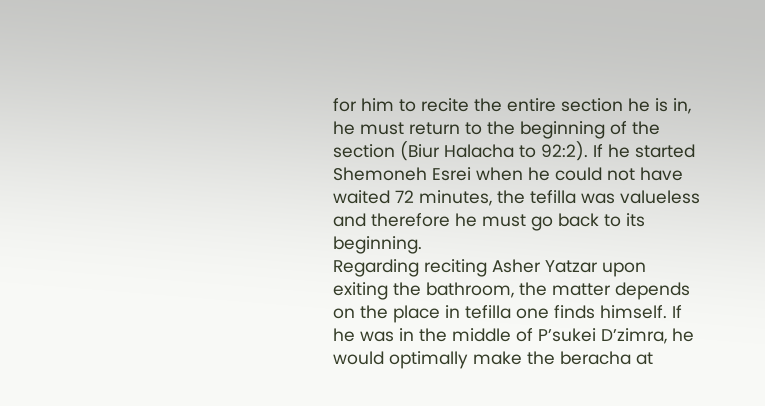for him to recite the entire section he is in, he must return to the beginning of the section (Biur Halacha to 92:2). If he started Shemoneh Esrei when he could not have waited 72 minutes, the tefilla was valueless and therefore he must go back to its beginning.
Regarding reciting Asher Yatzar upon exiting the bathroom, the matter depends on the place in tefilla one finds himself. If he was in the middle of P’sukei D’zimra, he would optimally make the beracha at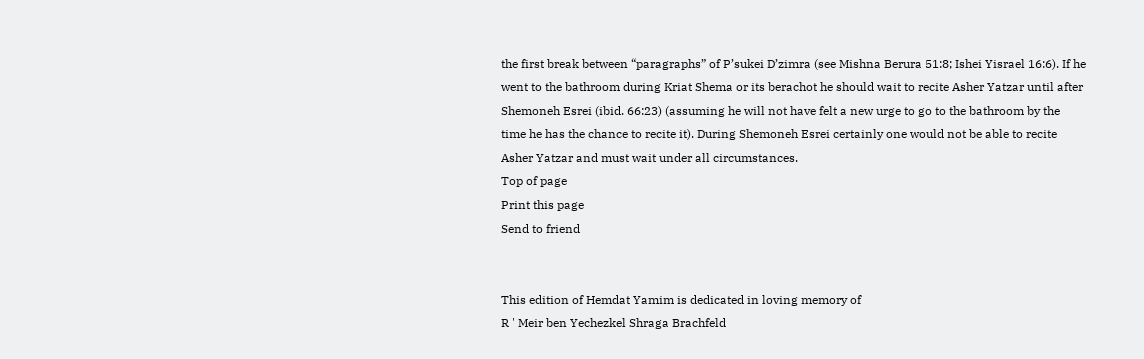the first break between “paragraphs” of P’sukei D’zimra (see Mishna Berura 51:8; Ishei Yisrael 16:6). If he went to the bathroom during Kriat Shema or its berachot he should wait to recite Asher Yatzar until after Shemoneh Esrei (ibid. 66:23) (assuming he will not have felt a new urge to go to the bathroom by the time he has the chance to recite it). During Shemoneh Esrei certainly one would not be able to recite Asher Yatzar and must wait under all circumstances.
Top of page
Print this page
Send to friend


This edition of Hemdat Yamim is dedicated in loving memory of
R ' Meir ben Yechezkel Shraga Brachfeld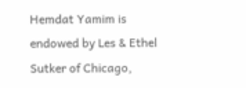Hemdat Yamim is endowed by Les & Ethel Sutker of Chicago,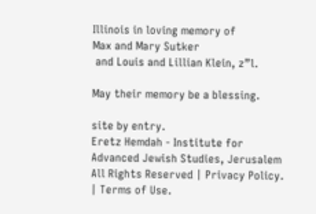Illinois in loving memory of
Max and Mary Sutker
 and Louis and Lillian Klein, z”l.

May their memory be a blessing.

site by entry.
Eretz Hemdah - Institute for Advanced Jewish Studies, Jerusalem All Rights Reserved | Privacy Policy. | Terms of Use.